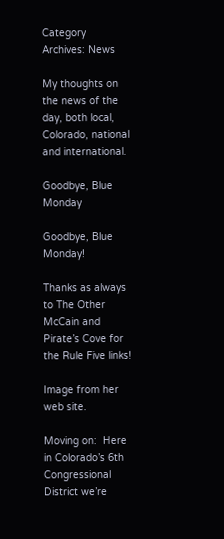Category Archives: News

My thoughts on the news of the day, both local, Colorado, national and international.

Goodbye, Blue Monday

Goodbye, Blue Monday!

Thanks as always to The Other McCain and Pirate’s Cove for the Rule Five links!

Image from her web site.

Moving on:  Here in Colorado’s 6th Congressional District we’re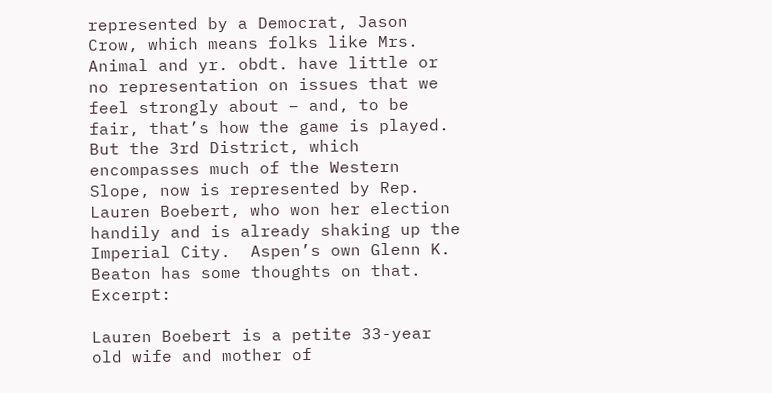represented by a Democrat, Jason Crow, which means folks like Mrs. Animal and yr. obdt. have little or no representation on issues that we feel strongly about – and, to be fair, that’s how the game is played.  But the 3rd District, which encompasses much of the Western Slope, now is represented by Rep. Lauren Boebert, who won her election handily and is already shaking up the Imperial City.  Aspen’s own Glenn K. Beaton has some thoughts on that.  Excerpt:

Lauren Boebert is a petite 33-year old wife and mother of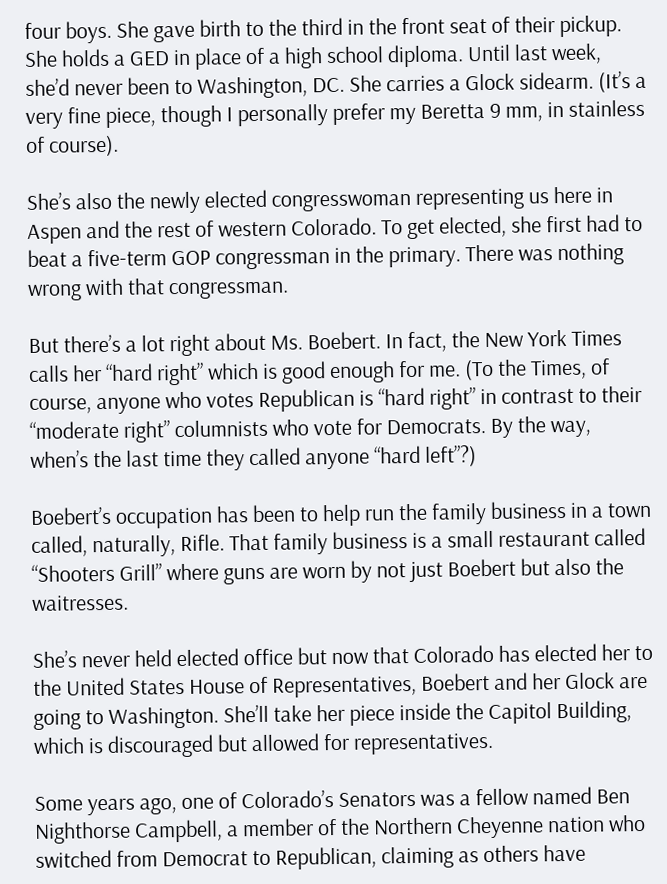four boys. She gave birth to the third in the front seat of their pickup. She holds a GED in place of a high school diploma. Until last week, she’d never been to Washington, DC. She carries a Glock sidearm. (It’s a very fine piece, though I personally prefer my Beretta 9 mm, in stainless of course).

She’s also the newly elected congresswoman representing us here in Aspen and the rest of western Colorado. To get elected, she first had to beat a five-term GOP congressman in the primary. There was nothing wrong with that congressman.

But there’s a lot right about Ms. Boebert. In fact, the New York Times calls her “hard right” which is good enough for me. (To the Times, of course, anyone who votes Republican is “hard right” in contrast to their “moderate right” columnists who vote for Democrats. By the way, when’s the last time they called anyone “hard left”?)

Boebert’s occupation has been to help run the family business in a town called, naturally, Rifle. That family business is a small restaurant called “Shooters Grill” where guns are worn by not just Boebert but also the waitresses.

She’s never held elected office but now that Colorado has elected her to the United States House of Representatives, Boebert and her Glock are going to Washington. She’ll take her piece inside the Capitol Building, which is discouraged but allowed for representatives.

Some years ago, one of Colorado’s Senators was a fellow named Ben Nighthorse Campbell, a member of the Northern Cheyenne nation who switched from Democrat to Republican, claiming as others have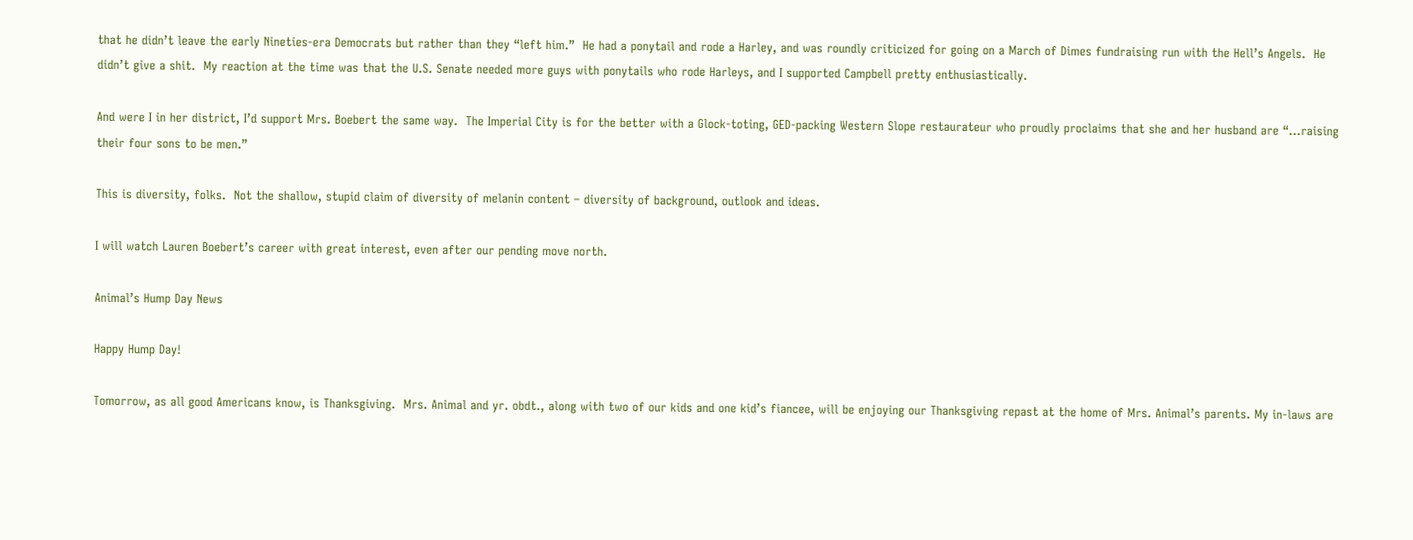that he didn’t leave the early Nineties-era Democrats but rather than they “left him.”  He had a ponytail and rode a Harley, and was roundly criticized for going on a March of Dimes fundraising run with the Hell’s Angels.  He didn’t give a shit.  My reaction at the time was that the U.S. Senate needed more guys with ponytails who rode Harleys, and I supported Campbell pretty enthusiastically.

And were I in her district, I’d support Mrs. Boebert the same way.  The Imperial City is for the better with a Glock-toting, GED-packing Western Slope restaurateur who proudly proclaims that she and her husband are “…raising their four sons to be men.”

This is diversity, folks.  Not the shallow, stupid claim of diversity of melanin content – diversity of background, outlook and ideas.

I will watch Lauren Boebert’s career with great interest, even after our pending move north.

Animal’s Hump Day News

Happy Hump Day!

Tomorrow, as all good Americans know, is Thanksgiving.  Mrs. Animal and yr. obdt., along with two of our kids and one kid’s fiancee, will be enjoying our Thanksgiving repast at the home of Mrs. Animal’s parents. My in-laws are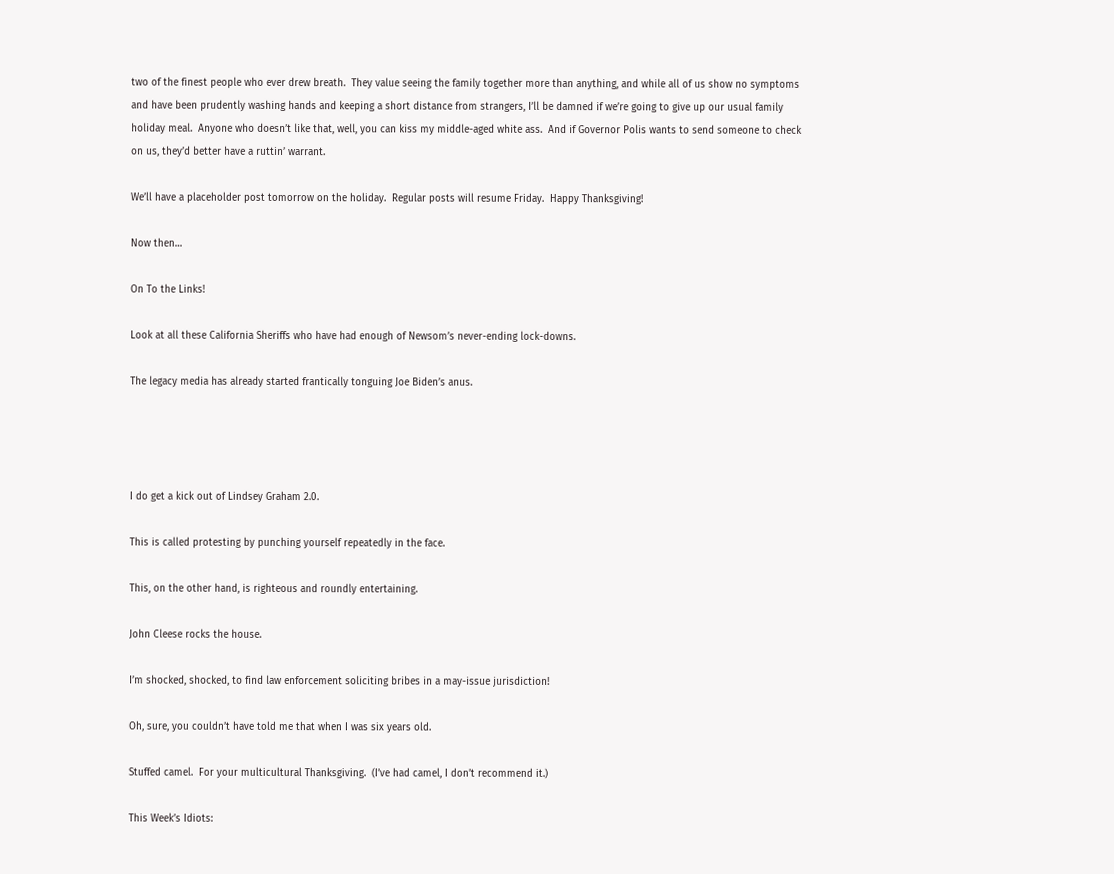two of the finest people who ever drew breath.  They value seeing the family together more than anything, and while all of us show no symptoms and have been prudently washing hands and keeping a short distance from strangers, I’ll be damned if we’re going to give up our usual family holiday meal.  Anyone who doesn’t like that, well, you can kiss my middle-aged white ass.  And if Governor Polis wants to send someone to check on us, they’d better have a ruttin’ warrant.

We’ll have a placeholder post tomorrow on the holiday.  Regular posts will resume Friday.  Happy Thanksgiving!

Now then…

On To the Links!

Look at all these California Sheriffs who have had enough of Newsom’s never-ending lock-downs.

The legacy media has already started frantically tonguing Joe Biden’s anus.




I do get a kick out of Lindsey Graham 2.0.

This is called protesting by punching yourself repeatedly in the face.

This, on the other hand, is righteous and roundly entertaining.

John Cleese rocks the house.

I’m shocked, shocked, to find law enforcement soliciting bribes in a may-issue jurisdiction!

Oh, sure, you couldn’t have told me that when I was six years old.

Stuffed camel.  For your multicultural Thanksgiving.  (I’ve had camel, I don’t recommend it.)

This Week’s Idiots: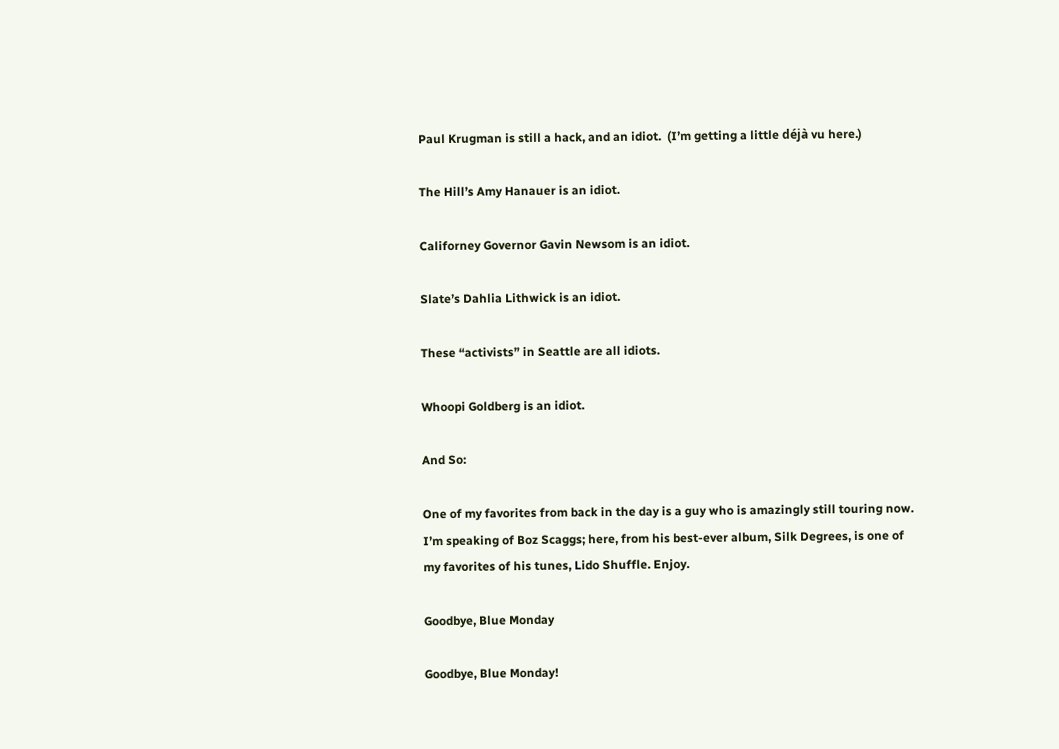Paul Krugman is still a hack, and an idiot.  (I’m getting a little déjà vu here.)

The Hill’s Amy Hanauer is an idiot.

Californey Governor Gavin Newsom is an idiot.

Slate’s Dahlia Lithwick is an idiot.

These “activists” in Seattle are all idiots.

Whoopi Goldberg is an idiot.

And So:

One of my favorites from back in the day is a guy who is amazingly still touring now.  I’m speaking of Boz Scaggs; here, from his best-ever album, Silk Degrees, is one of my favorites of his tunes, Lido Shuffle. Enjoy.

Goodbye, Blue Monday

Goodbye, Blue Monday!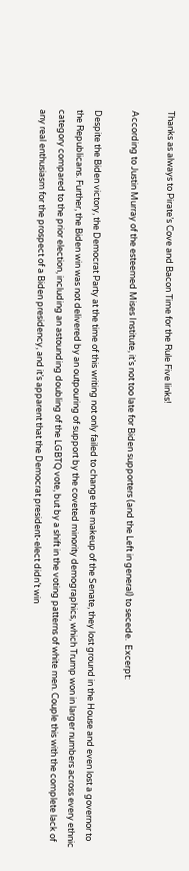Thanks as always to Pirate’s Cove and Bacon Time for the Rule Five links!

According to Justin Murray of the esteemed Mises Institute, it’s not too late for Biden supporters (and the Left in general) to secede.  Excerpt:

Despite the Biden victory, the Democrat Party at the time of this writing not only failed to change the makeup of the Senate, they lost ground in the House and even lost a governor to the Republicans. Further, the Biden win was not delivered by an outpouring of support by the coveted minority demographics, which Trump won in larger numbers across every ethnic category compared to the prior election, including an astounding doubling of the LGBTQ vote, but by a shift in the voting patterns of white men. Couple this with the complete lack of any real enthusiasm for the prospect of a Biden presidency, and it’s apparent that the Democrat president-elect didn’t win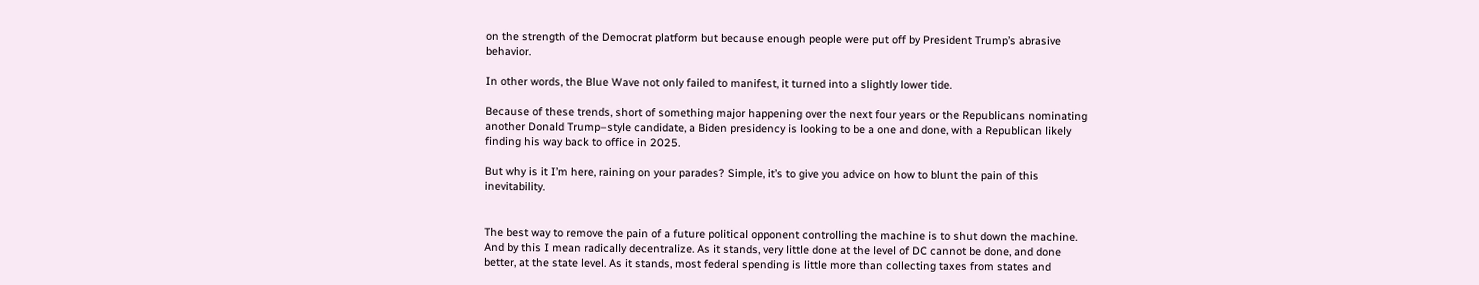on the strength of the Democrat platform but because enough people were put off by President Trump’s abrasive behavior.

In other words, the Blue Wave not only failed to manifest, it turned into a slightly lower tide.

Because of these trends, short of something major happening over the next four years or the Republicans nominating another Donald Trump–style candidate, a Biden presidency is looking to be a one and done, with a Republican likely finding his way back to office in 2025.

But why is it I’m here, raining on your parades? Simple, it’s to give you advice on how to blunt the pain of this inevitability.


The best way to remove the pain of a future political opponent controlling the machine is to shut down the machine. And by this I mean radically decentralize. As it stands, very little done at the level of DC cannot be done, and done better, at the state level. As it stands, most federal spending is little more than collecting taxes from states and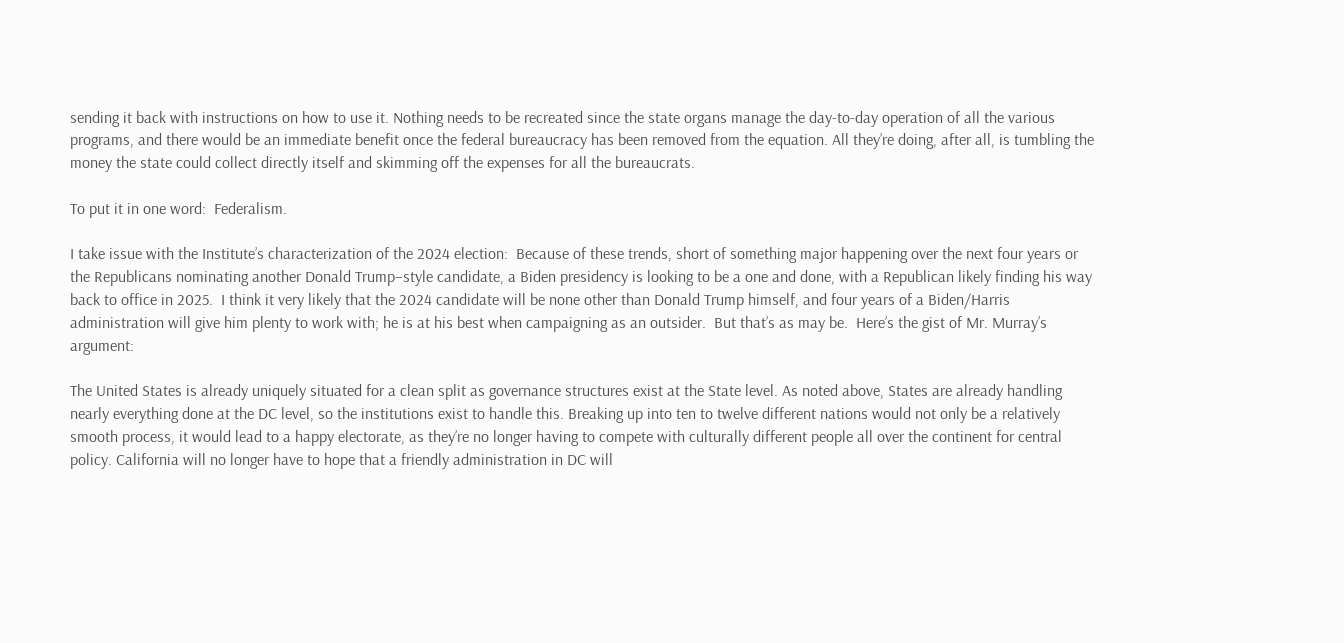sending it back with instructions on how to use it. Nothing needs to be recreated since the state organs manage the day-to-day operation of all the various programs, and there would be an immediate benefit once the federal bureaucracy has been removed from the equation. All they’re doing, after all, is tumbling the money the state could collect directly itself and skimming off the expenses for all the bureaucrats.

To put it in one word:  Federalism.

I take issue with the Institute’s characterization of the 2024 election:  Because of these trends, short of something major happening over the next four years or the Republicans nominating another Donald Trump–style candidate, a Biden presidency is looking to be a one and done, with a Republican likely finding his way back to office in 2025.  I think it very likely that the 2024 candidate will be none other than Donald Trump himself, and four years of a Biden/Harris administration will give him plenty to work with; he is at his best when campaigning as an outsider.  But that’s as may be.  Here’s the gist of Mr. Murray’s argument:

The United States is already uniquely situated for a clean split as governance structures exist at the State level. As noted above, States are already handling nearly everything done at the DC level, so the institutions exist to handle this. Breaking up into ten to twelve different nations would not only be a relatively smooth process, it would lead to a happy electorate, as they’re no longer having to compete with culturally different people all over the continent for central policy. California will no longer have to hope that a friendly administration in DC will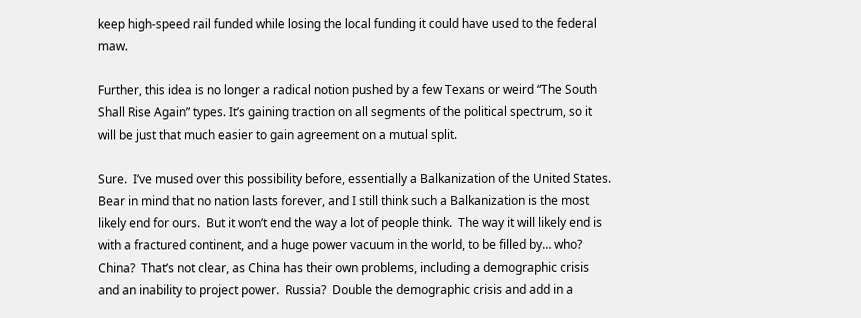keep high-speed rail funded while losing the local funding it could have used to the federal maw.

Further, this idea is no longer a radical notion pushed by a few Texans or weird “The South Shall Rise Again” types. It’s gaining traction on all segments of the political spectrum, so it will be just that much easier to gain agreement on a mutual split.

Sure.  I’ve mused over this possibility before, essentially a Balkanization of the United States.  Bear in mind that no nation lasts forever, and I still think such a Balkanization is the most likely end for ours.  But it won’t end the way a lot of people think.  The way it will likely end is with a fractured continent, and a huge power vacuum in the world, to be filled by… who?  China?  That’s not clear, as China has their own problems, including a demographic crisis and an inability to project power.  Russia?  Double the demographic crisis and add in a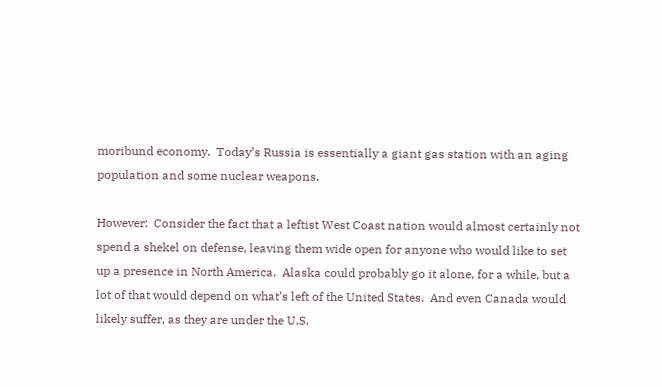moribund economy.  Today’s Russia is essentially a giant gas station with an aging population and some nuclear weapons.

However:  Consider the fact that a leftist West Coast nation would almost certainly not spend a shekel on defense, leaving them wide open for anyone who would like to set up a presence in North America.  Alaska could probably go it alone, for a while, but a lot of that would depend on what’s left of the United States.  And even Canada would likely suffer, as they are under the U.S.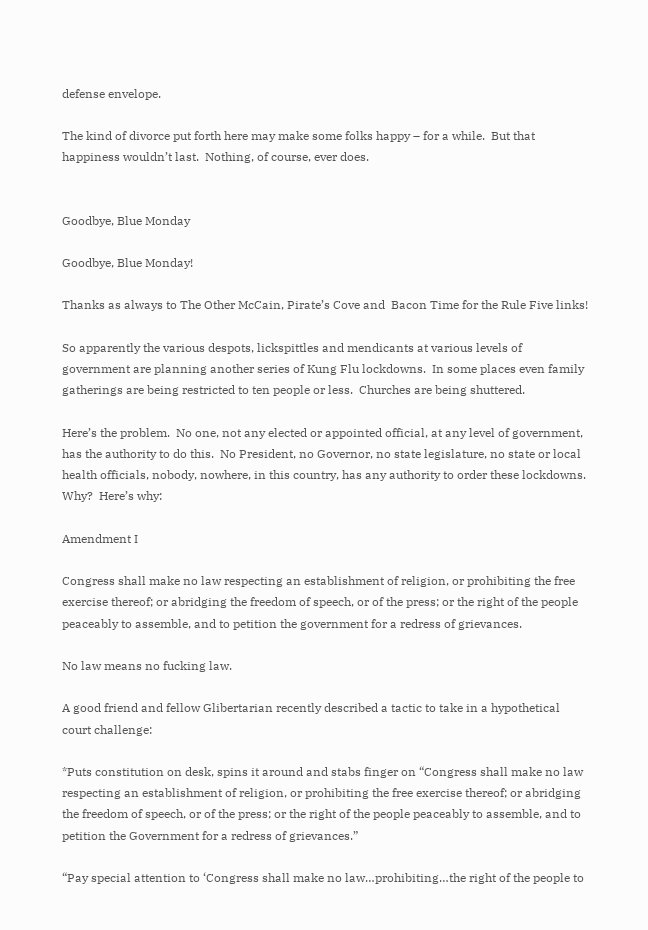defense envelope.

The kind of divorce put forth here may make some folks happy – for a while.  But that happiness wouldn’t last.  Nothing, of course, ever does.


Goodbye, Blue Monday

Goodbye, Blue Monday!

Thanks as always to The Other McCain, Pirate’s Cove and  Bacon Time for the Rule Five links!

So apparently the various despots, lickspittles and mendicants at various levels of government are planning another series of Kung Flu lockdowns.  In some places even family gatherings are being restricted to ten people or less.  Churches are being shuttered.

Here’s the problem.  No one, not any elected or appointed official, at any level of government, has the authority to do this.  No President, no Governor, no state legislature, no state or local health officials, nobody, nowhere, in this country, has any authority to order these lockdowns.  Why?  Here’s why:

Amendment I

Congress shall make no law respecting an establishment of religion, or prohibiting the free exercise thereof; or abridging the freedom of speech, or of the press; or the right of the people peaceably to assemble, and to petition the government for a redress of grievances.

No law means no fucking law.

A good friend and fellow Glibertarian recently described a tactic to take in a hypothetical court challenge:

*Puts constitution on desk, spins it around and stabs finger on “Congress shall make no law respecting an establishment of religion, or prohibiting the free exercise thereof; or abridging the freedom of speech, or of the press; or the right of the people peaceably to assemble, and to petition the Government for a redress of grievances.”

“Pay special attention to ‘Congress shall make no law…prohibiting…the right of the people to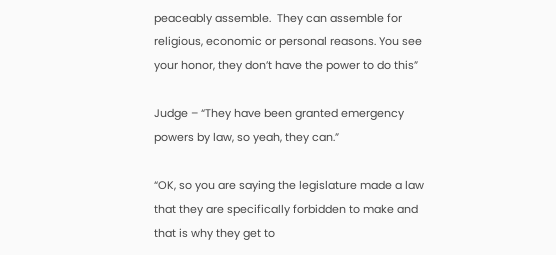peaceably assemble.  They can assemble for religious, economic or personal reasons. You see your honor, they don’t have the power to do this”

Judge – “They have been granted emergency powers by law, so yeah, they can.”

“OK, so you are saying the legislature made a law that they are specifically forbidden to make and that is why they get to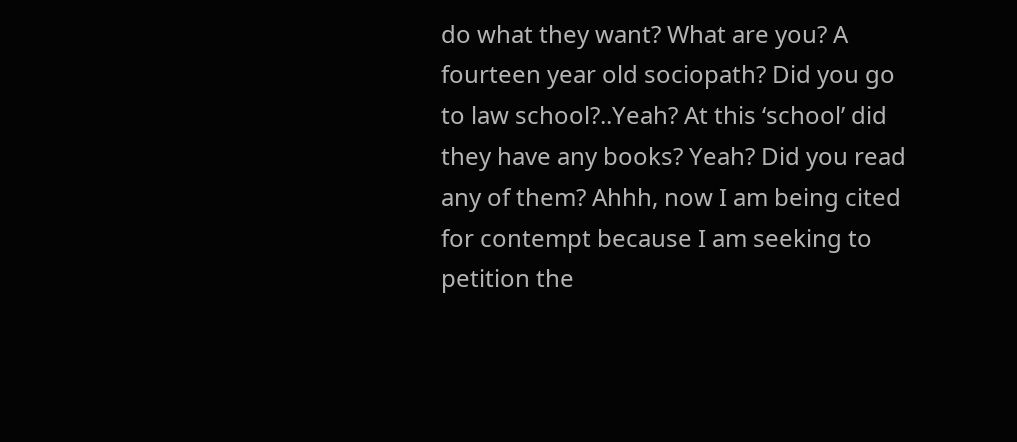do what they want? What are you? A fourteen year old sociopath? Did you go to law school?..Yeah? At this ‘school’ did they have any books? Yeah? Did you read any of them? Ahhh, now I am being cited for contempt because I am seeking to petition the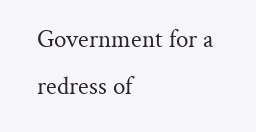Government for a redress of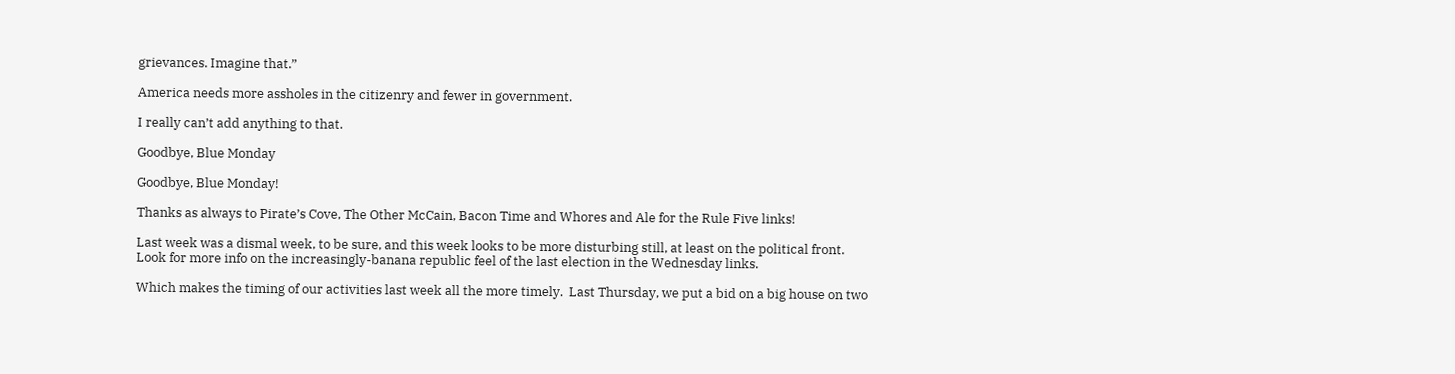grievances. Imagine that.”

America needs more assholes in the citizenry and fewer in government.

I really can’t add anything to that.

Goodbye, Blue Monday

Goodbye, Blue Monday!

Thanks as always to Pirate’s Cove, The Other McCain, Bacon Time and Whores and Ale for the Rule Five links!

Last week was a dismal week, to be sure, and this week looks to be more disturbing still, at least on the political front.  Look for more info on the increasingly-banana republic feel of the last election in the Wednesday links.

Which makes the timing of our activities last week all the more timely.  Last Thursday, we put a bid on a big house on two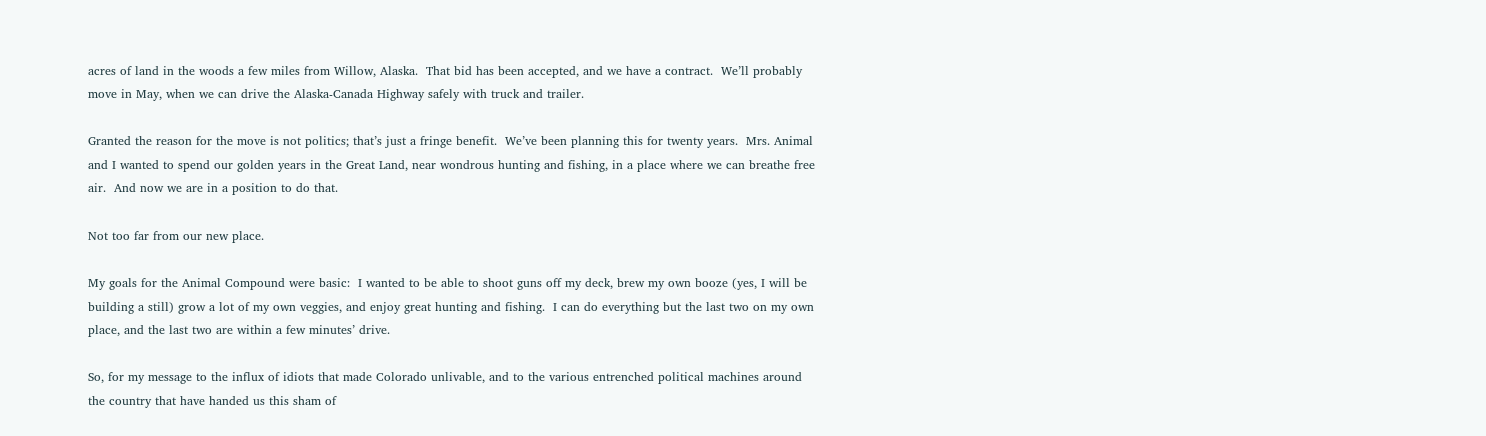acres of land in the woods a few miles from Willow, Alaska.  That bid has been accepted, and we have a contract.  We’ll probably move in May, when we can drive the Alaska-Canada Highway safely with truck and trailer.

Granted the reason for the move is not politics; that’s just a fringe benefit.  We’ve been planning this for twenty years.  Mrs. Animal and I wanted to spend our golden years in the Great Land, near wondrous hunting and fishing, in a place where we can breathe free air.  And now we are in a position to do that.

Not too far from our new place.

My goals for the Animal Compound were basic:  I wanted to be able to shoot guns off my deck, brew my own booze (yes, I will be building a still) grow a lot of my own veggies, and enjoy great hunting and fishing.  I can do everything but the last two on my own place, and the last two are within a few minutes’ drive.

So, for my message to the influx of idiots that made Colorado unlivable, and to the various entrenched political machines around the country that have handed us this sham of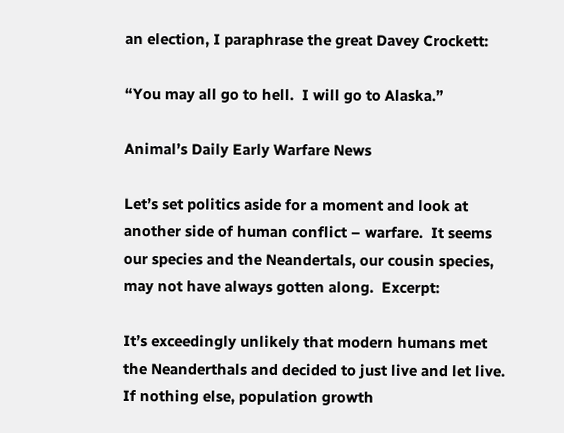an election, I paraphrase the great Davey Crockett:

“You may all go to hell.  I will go to Alaska.”

Animal’s Daily Early Warfare News

Let’s set politics aside for a moment and look at another side of human conflict – warfare.  It seems our species and the Neandertals, our cousin species, may not have always gotten along.  Excerpt:

It’s exceedingly unlikely that modern humans met the Neanderthals and decided to just live and let live. If nothing else, population growth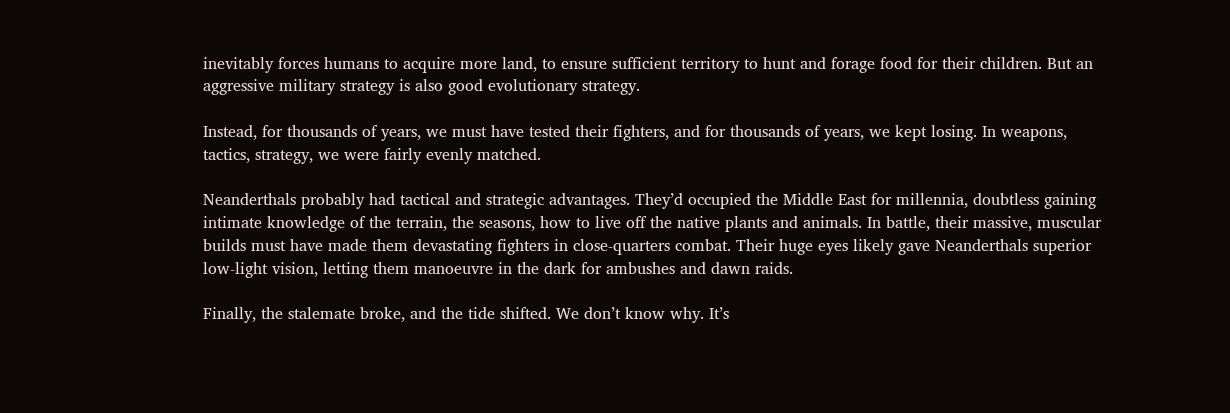inevitably forces humans to acquire more land, to ensure sufficient territory to hunt and forage food for their children. But an aggressive military strategy is also good evolutionary strategy.

Instead, for thousands of years, we must have tested their fighters, and for thousands of years, we kept losing. In weapons, tactics, strategy, we were fairly evenly matched.

Neanderthals probably had tactical and strategic advantages. They’d occupied the Middle East for millennia, doubtless gaining intimate knowledge of the terrain, the seasons, how to live off the native plants and animals. In battle, their massive, muscular builds must have made them devastating fighters in close-quarters combat. Their huge eyes likely gave Neanderthals superior low-light vision, letting them manoeuvre in the dark for ambushes and dawn raids.

Finally, the stalemate broke, and the tide shifted. We don’t know why. It’s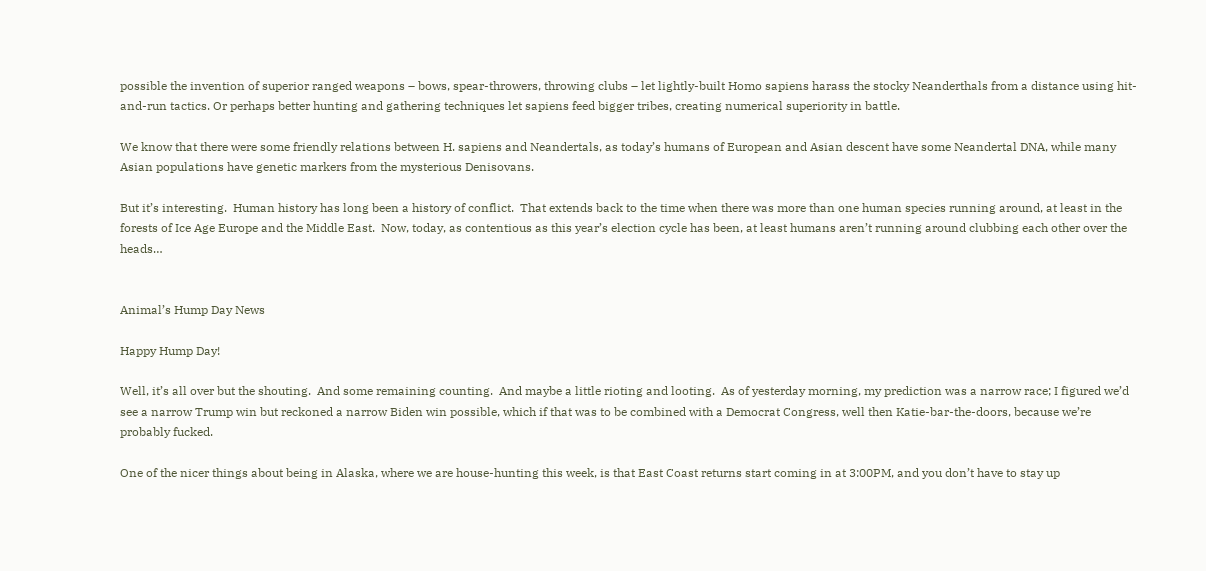possible the invention of superior ranged weapons – bows, spear-throwers, throwing clubs – let lightly-built Homo sapiens harass the stocky Neanderthals from a distance using hit-and-run tactics. Or perhaps better hunting and gathering techniques let sapiens feed bigger tribes, creating numerical superiority in battle.

We know that there were some friendly relations between H. sapiens and Neandertals, as today’s humans of European and Asian descent have some Neandertal DNA, while many Asian populations have genetic markers from the mysterious Denisovans.

But it’s interesting.  Human history has long been a history of conflict.  That extends back to the time when there was more than one human species running around, at least in the forests of Ice Age Europe and the Middle East.  Now, today, as contentious as this year’s election cycle has been, at least humans aren’t running around clubbing each other over the heads…


Animal’s Hump Day News

Happy Hump Day!

Well, it’s all over but the shouting.  And some remaining counting.  And maybe a little rioting and looting.  As of yesterday morning, my prediction was a narrow race; I figured we’d see a narrow Trump win but reckoned a narrow Biden win possible, which if that was to be combined with a Democrat Congress, well then Katie-bar-the-doors, because we’re probably fucked.

One of the nicer things about being in Alaska, where we are house-hunting this week, is that East Coast returns start coming in at 3:00PM, and you don’t have to stay up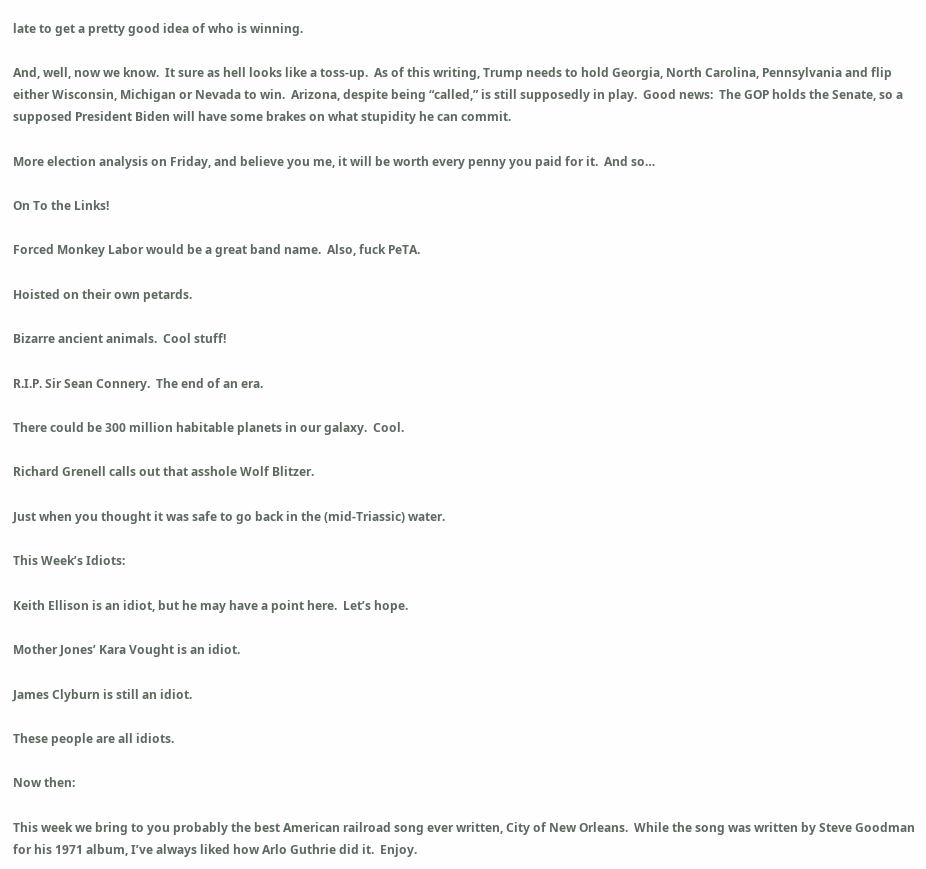late to get a pretty good idea of who is winning.

And, well, now we know.  It sure as hell looks like a toss-up.  As of this writing, Trump needs to hold Georgia, North Carolina, Pennsylvania and flip either Wisconsin, Michigan or Nevada to win.  Arizona, despite being “called,” is still supposedly in play.  Good news:  The GOP holds the Senate, so a supposed President Biden will have some brakes on what stupidity he can commit.

More election analysis on Friday, and believe you me, it will be worth every penny you paid for it.  And so…

On To the Links!

Forced Monkey Labor would be a great band name.  Also, fuck PeTA.

Hoisted on their own petards.

Bizarre ancient animals.  Cool stuff!

R.I.P. Sir Sean Connery.  The end of an era.

There could be 300 million habitable planets in our galaxy.  Cool.

Richard Grenell calls out that asshole Wolf Blitzer.

Just when you thought it was safe to go back in the (mid-Triassic) water.

This Week’s Idiots:

Keith Ellison is an idiot, but he may have a point here.  Let’s hope.

Mother Jones’ Kara Vought is an idiot.

James Clyburn is still an idiot.

These people are all idiots.

Now then:

This week we bring to you probably the best American railroad song ever written, City of New Orleans.  While the song was written by Steve Goodman for his 1971 album, I’ve always liked how Arlo Guthrie did it.  Enjoy.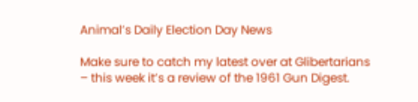Animal’s Daily Election Day News

Make sure to catch my latest over at Glibertarians – this week it’s a review of the 1961 Gun Digest.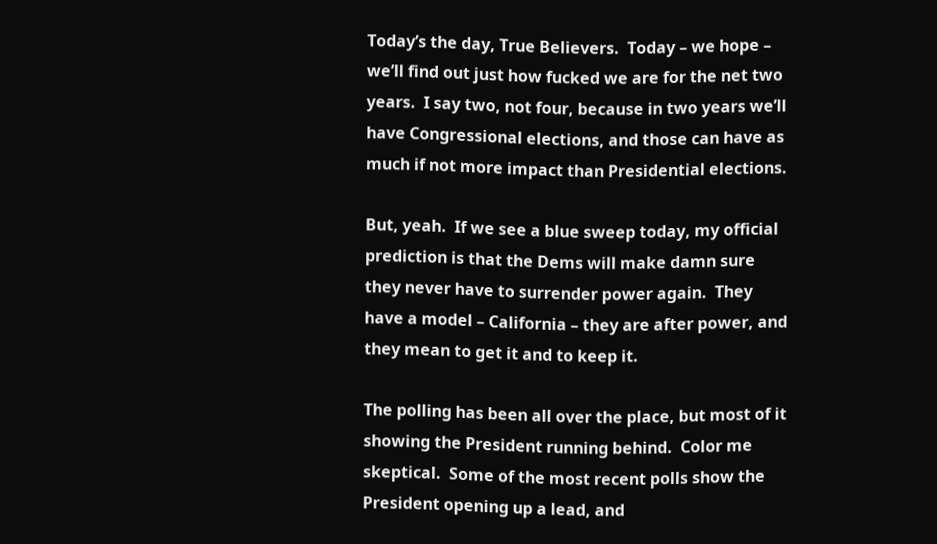Today’s the day, True Believers.  Today – we hope – we’ll find out just how fucked we are for the net two years.  I say two, not four, because in two years we’ll  have Congressional elections, and those can have as much if not more impact than Presidential elections.

But, yeah.  If we see a blue sweep today, my official prediction is that the Dems will make damn sure they never have to surrender power again.  They have a model – California – they are after power, and they mean to get it and to keep it.

The polling has been all over the place, but most of it showing the President running behind.  Color me skeptical.  Some of the most recent polls show the President opening up a lead, and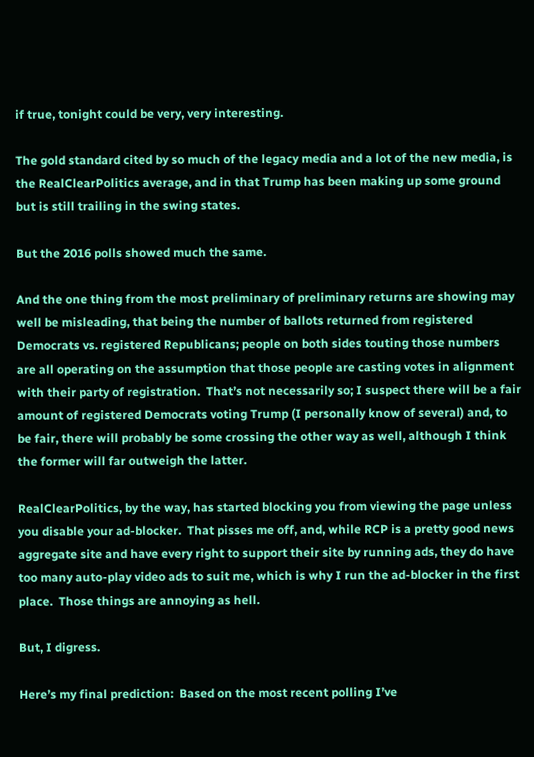if true, tonight could be very, very interesting.

The gold standard cited by so much of the legacy media and a lot of the new media, is the RealClearPolitics average, and in that Trump has been making up some ground but is still trailing in the swing states.

But the 2016 polls showed much the same.

And the one thing from the most preliminary of preliminary returns are showing may well be misleading, that being the number of ballots returned from registered Democrats vs. registered Republicans; people on both sides touting those numbers are all operating on the assumption that those people are casting votes in alignment with their party of registration.  That’s not necessarily so; I suspect there will be a fair amount of registered Democrats voting Trump (I personally know of several) and, to be fair, there will probably be some crossing the other way as well, although I think the former will far outweigh the latter.

RealClearPolitics, by the way, has started blocking you from viewing the page unless you disable your ad-blocker.  That pisses me off, and, while RCP is a pretty good news aggregate site and have every right to support their site by running ads, they do have too many auto-play video ads to suit me, which is why I run the ad-blocker in the first place.  Those things are annoying as hell.

But, I digress.

Here’s my final prediction:  Based on the most recent polling I’ve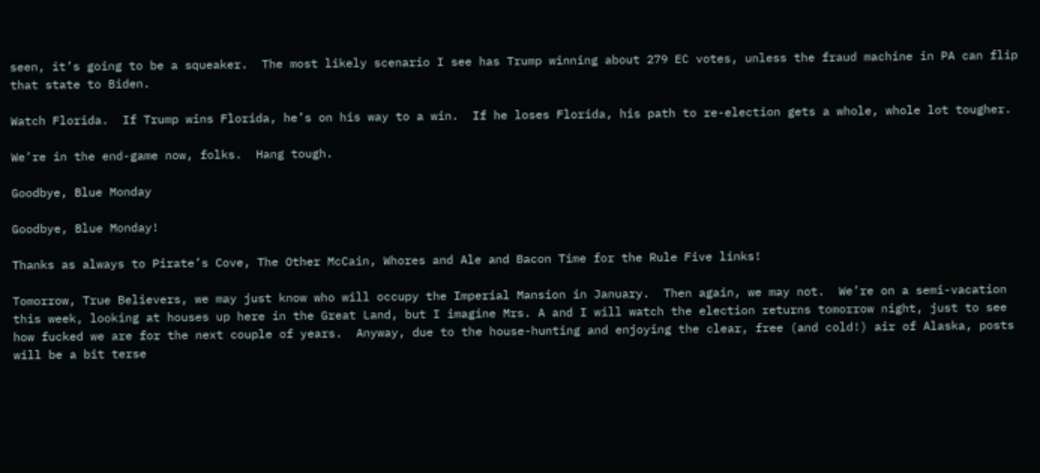seen, it’s going to be a squeaker.  The most likely scenario I see has Trump winning about 279 EC votes, unless the fraud machine in PA can flip that state to Biden.

Watch Florida.  If Trump wins Florida, he’s on his way to a win.  If he loses Florida, his path to re-election gets a whole, whole lot tougher.

We’re in the end-game now, folks.  Hang tough.

Goodbye, Blue Monday

Goodbye, Blue Monday!

Thanks as always to Pirate’s Cove, The Other McCain, Whores and Ale and Bacon Time for the Rule Five links!

Tomorrow, True Believers, we may just know who will occupy the Imperial Mansion in January.  Then again, we may not.  We’re on a semi-vacation this week, looking at houses up here in the Great Land, but I imagine Mrs. A and I will watch the election returns tomorrow night, just to see how fucked we are for the next couple of years.  Anyway, due to the house-hunting and enjoying the clear, free (and cold!) air of Alaska, posts will be a bit terse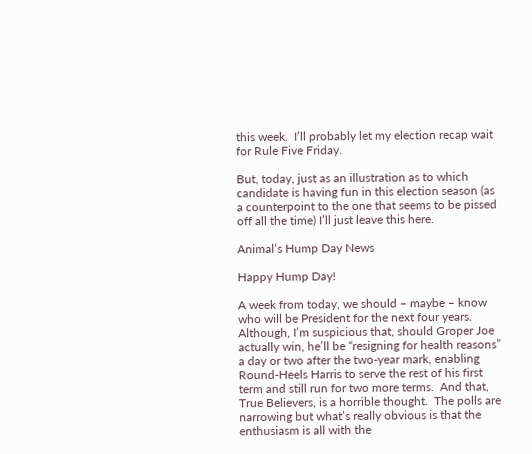this week.  I’ll probably let my election recap wait for Rule Five Friday.

But, today, just as an illustration as to which candidate is having fun in this election season (as a counterpoint to the one that seems to be pissed off all the time) I’ll just leave this here.

Animal’s Hump Day News

Happy Hump Day!

A week from today, we should – maybe – know who will be President for the next four years.  Although, I’m suspicious that, should Groper Joe actually win, he’ll be “resigning for health reasons” a day or two after the two-year mark, enabling Round-Heels Harris to serve the rest of his first term and still run for two more terms.  And that, True Believers, is a horrible thought.  The polls are narrowing but what’s really obvious is that the enthusiasm is all with the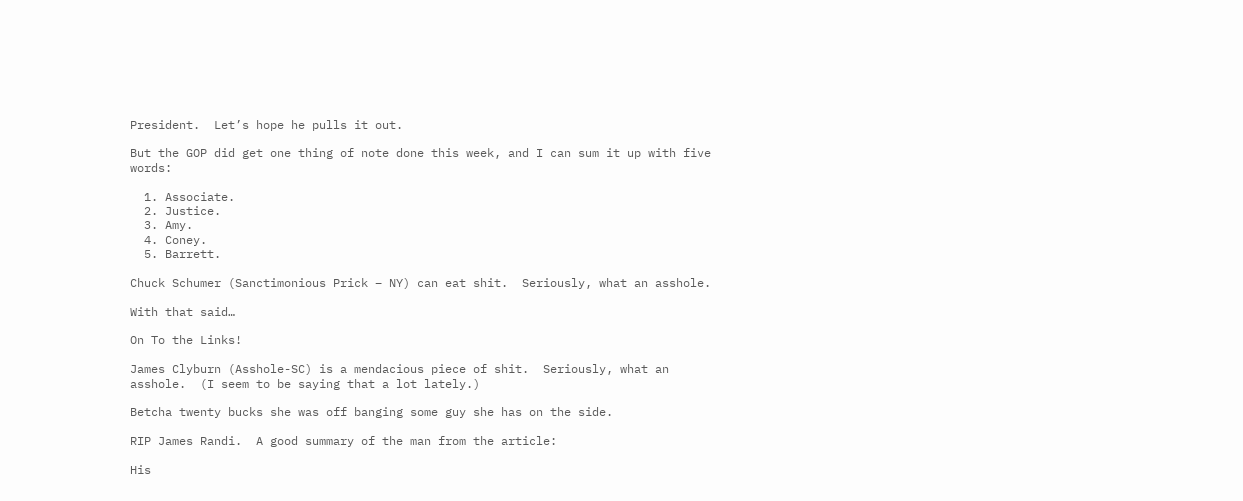President.  Let’s hope he pulls it out.

But the GOP did get one thing of note done this week, and I can sum it up with five words:

  1. Associate.
  2. Justice.
  3. Amy.
  4. Coney.
  5. Barrett.

Chuck Schumer (Sanctimonious Prick – NY) can eat shit.  Seriously, what an asshole.

With that said…

On To the Links!

James Clyburn (Asshole-SC) is a mendacious piece of shit.  Seriously, what an asshole.  (I seem to be saying that a lot lately.)

Betcha twenty bucks she was off banging some guy she has on the side.

RIP James Randi.  A good summary of the man from the article:

His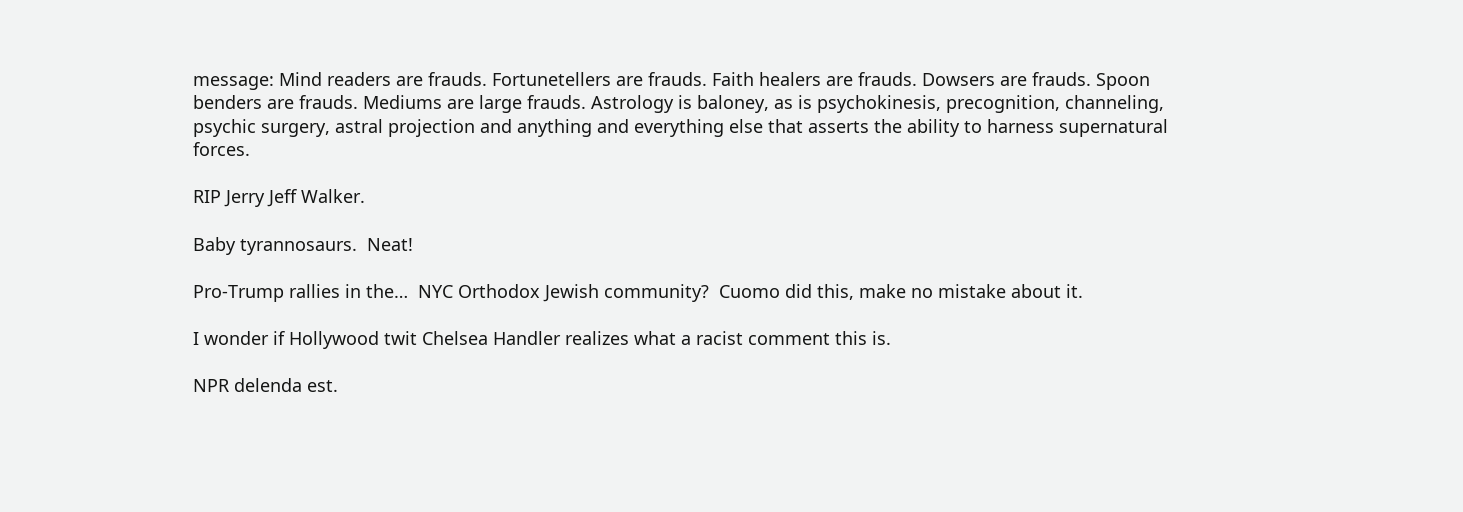message: Mind readers are frauds. Fortunetellers are frauds. Faith healers are frauds. Dowsers are frauds. Spoon benders are frauds. Mediums are large frauds. Astrology is baloney, as is psychokinesis, precognition, channeling, psychic surgery, astral projection and anything and everything else that asserts the ability to harness supernatural forces.

RIP Jerry Jeff Walker.

Baby tyrannosaurs.  Neat!

Pro-Trump rallies in the…  NYC Orthodox Jewish community?  Cuomo did this, make no mistake about it.

I wonder if Hollywood twit Chelsea Handler realizes what a racist comment this is.

NPR delenda est.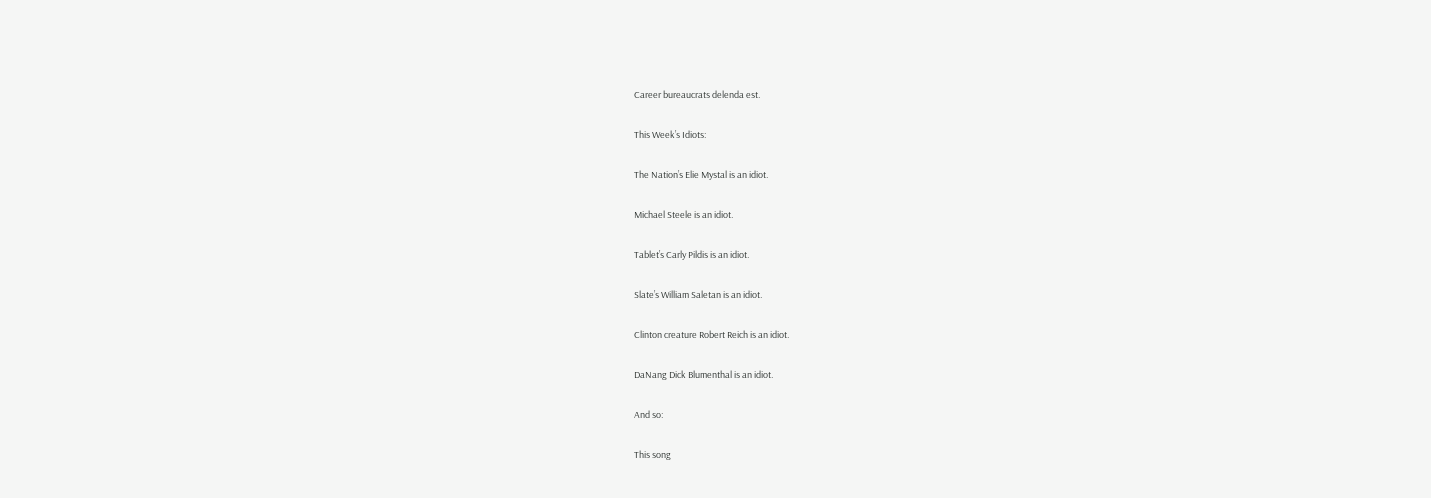Career bureaucrats delenda est.

This Week’s Idiots:

The Nation’s Elie Mystal is an idiot.

Michael Steele is an idiot.

Tablet’s Carly Pildis is an idiot.

Slate’s William Saletan is an idiot.

Clinton creature Robert Reich is an idiot.

DaNang Dick Blumenthal is an idiot.

And so:

This song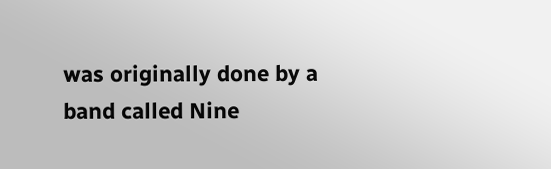was originally done by a band called Nine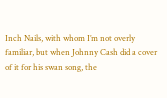Inch Nails, with whom I’m not overly familiar, but when Johnny Cash did a cover of it for his swan song, the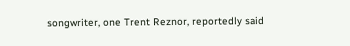songwriter, one Trent Reznor, reportedly said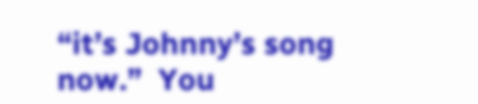“it’s Johnny’s song now.”  You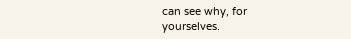can see why, for yourselves.